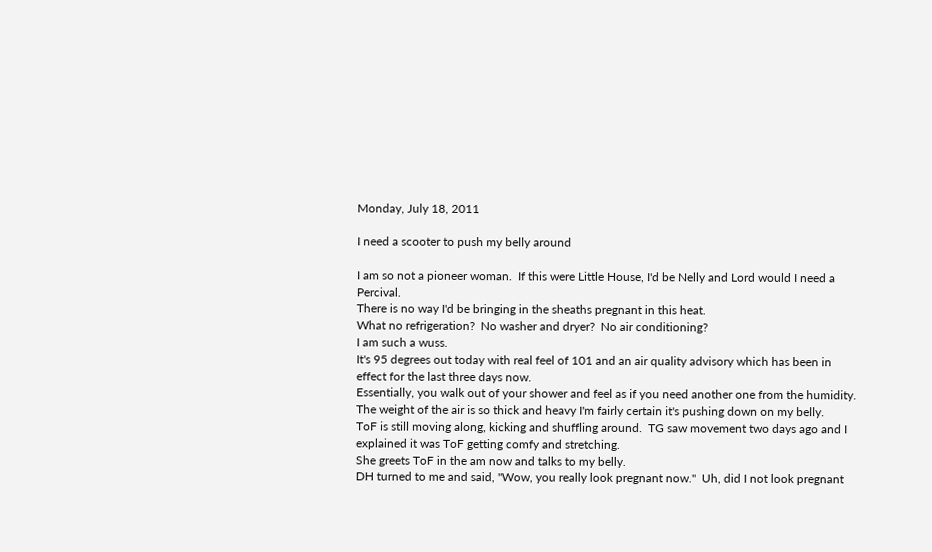Monday, July 18, 2011

I need a scooter to push my belly around

I am so not a pioneer woman.  If this were Little House, I'd be Nelly and Lord would I need a Percival.
There is no way I'd be bringing in the sheaths pregnant in this heat.
What no refrigeration?  No washer and dryer?  No air conditioning?
I am such a wuss.
It's 95 degrees out today with real feel of 101 and an air quality advisory which has been in effect for the last three days now.
Essentially, you walk out of your shower and feel as if you need another one from the humidity.
The weight of the air is so thick and heavy I'm fairly certain it's pushing down on my belly.
ToF is still moving along, kicking and shuffling around.  TG saw movement two days ago and I explained it was ToF getting comfy and stretching.
She greets ToF in the am now and talks to my belly.
DH turned to me and said, "Wow, you really look pregnant now."  Uh, did I not look pregnant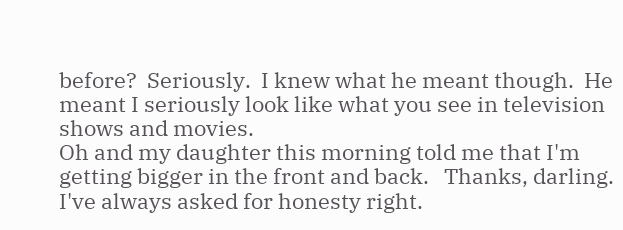before?  Seriously.  I knew what he meant though.  He meant I seriously look like what you see in television shows and movies.
Oh and my daughter this morning told me that I'm getting bigger in the front and back.   Thanks, darling.  I've always asked for honesty right.